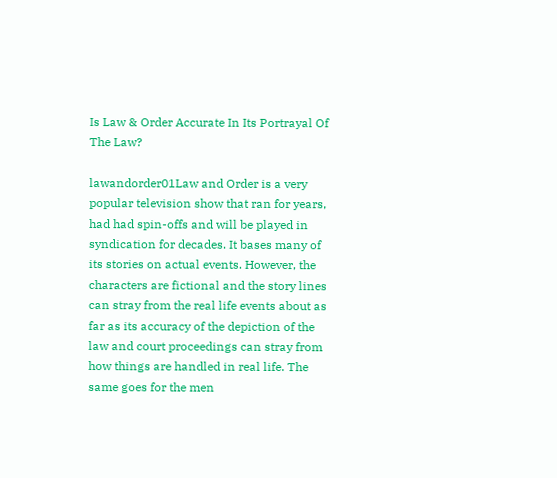Is Law & Order Accurate In Its Portrayal Of The Law?

lawandorder01Law and Order is a very popular television show that ran for years, had had spin-offs and will be played in syndication for decades. It bases many of its stories on actual events. However, the characters are fictional and the story lines can stray from the real life events about as far as its accuracy of the depiction of the law and court proceedings can stray from how things are handled in real life. The same goes for the men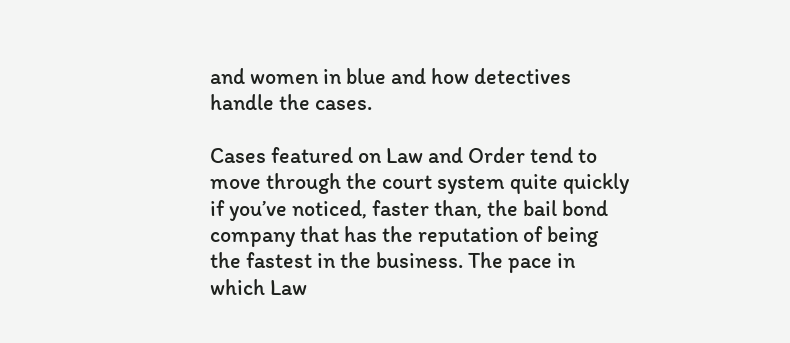and women in blue and how detectives handle the cases.

Cases featured on Law and Order tend to move through the court system quite quickly if you’ve noticed, faster than, the bail bond company that has the reputation of being the fastest in the business. The pace in which Law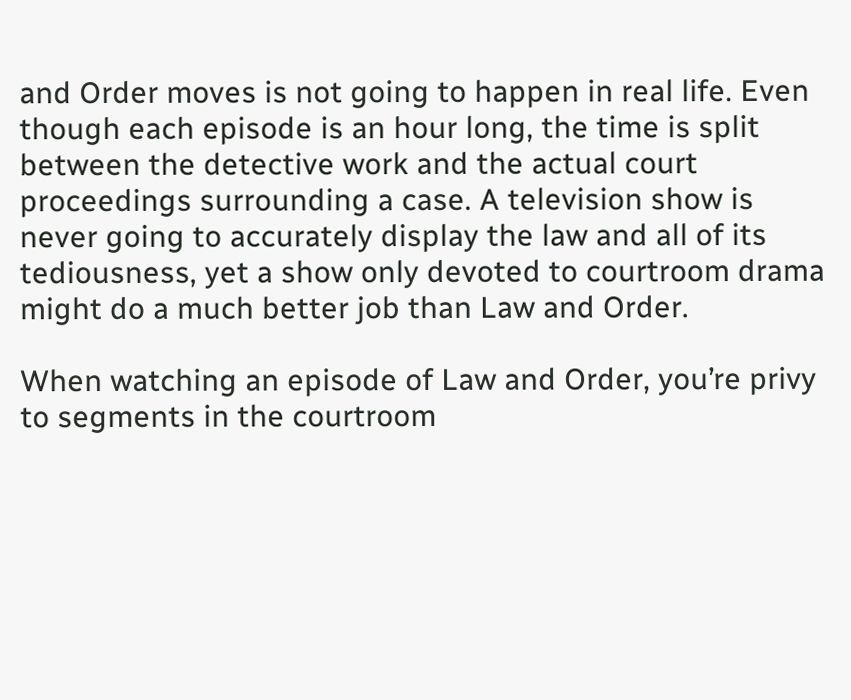and Order moves is not going to happen in real life. Even though each episode is an hour long, the time is split between the detective work and the actual court proceedings surrounding a case. A television show is never going to accurately display the law and all of its tediousness, yet a show only devoted to courtroom drama might do a much better job than Law and Order.

When watching an episode of Law and Order, you’re privy to segments in the courtroom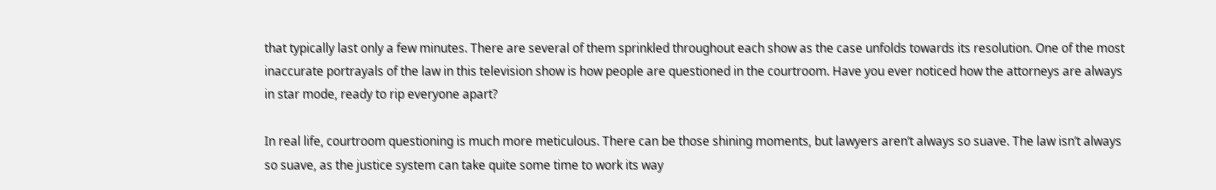that typically last only a few minutes. There are several of them sprinkled throughout each show as the case unfolds towards its resolution. One of the most inaccurate portrayals of the law in this television show is how people are questioned in the courtroom. Have you ever noticed how the attorneys are always in star mode, ready to rip everyone apart?

In real life, courtroom questioning is much more meticulous. There can be those shining moments, but lawyers aren’t always so suave. The law isn’t always so suave, as the justice system can take quite some time to work its way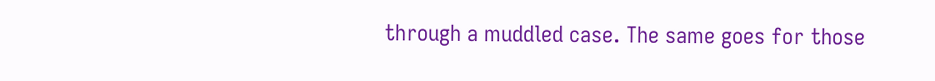through a muddled case. The same goes for those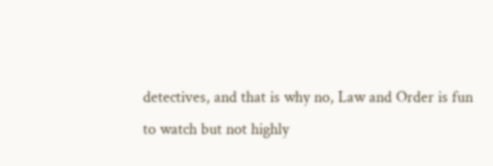detectives, and that is why no, Law and Order is fun to watch but not highly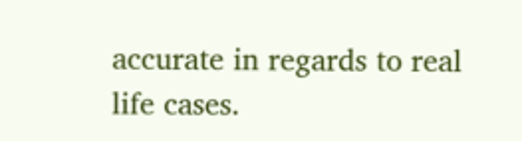accurate in regards to real life cases.